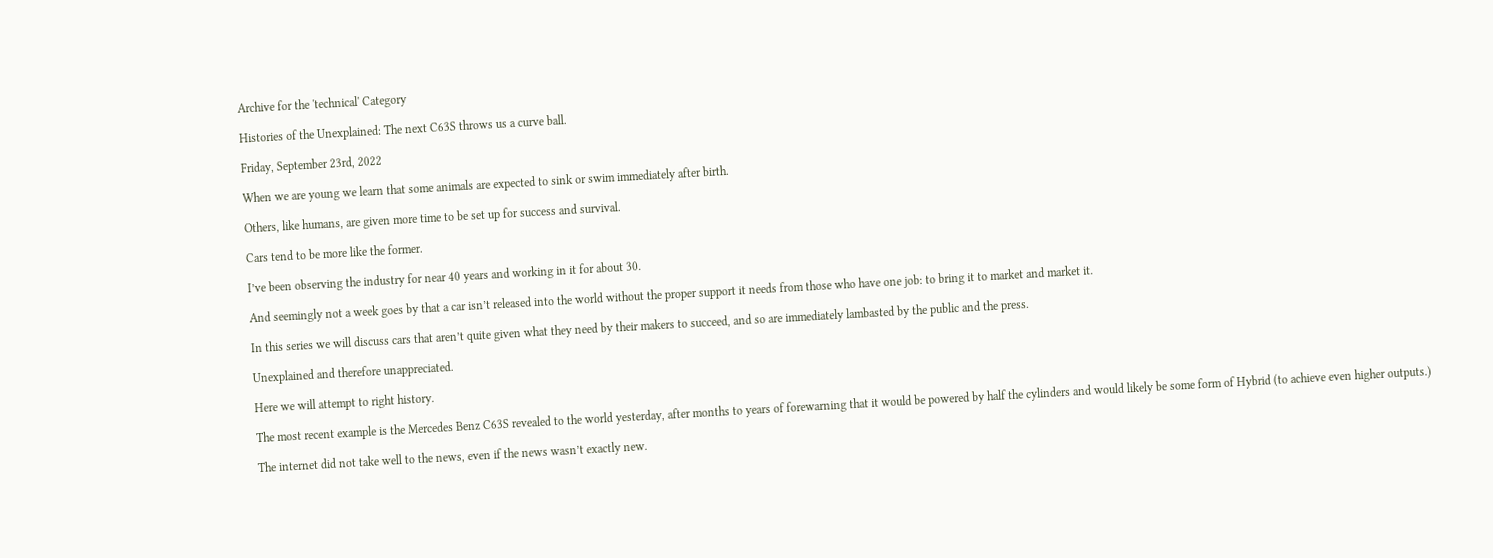Archive for the 'technical' Category

Histories of the Unexplained: The next C63S throws us a curve ball.

Friday, September 23rd, 2022

When we are young we learn that some animals are expected to sink or swim immediately after birth.

Others, like humans, are given more time to be set up for success and survival.

Cars tend to be more like the former.

I’ve been observing the industry for near 40 years and working in it for about 30.

And seemingly not a week goes by that a car isn’t released into the world without the proper support it needs from those who have one job: to bring it to market and market it.

In this series we will discuss cars that aren’t quite given what they need by their makers to succeed, and so are immediately lambasted by the public and the press.

Unexplained and therefore unappreciated.

Here we will attempt to right history.

The most recent example is the Mercedes Benz C63S revealed to the world yesterday, after months to years of forewarning that it would be powered by half the cylinders and would likely be some form of Hybrid (to achieve even higher outputs.)

The internet did not take well to the news, even if the news wasn’t exactly new.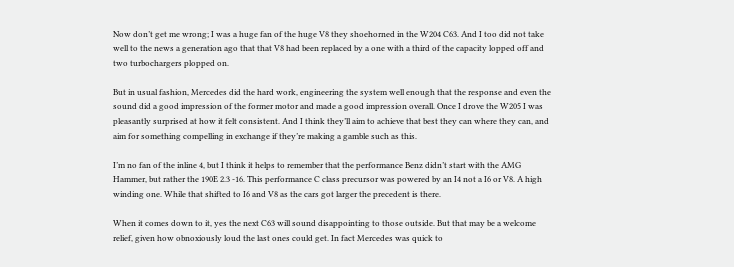Now don’t get me wrong; I was a huge fan of the huge V8 they shoehorned in the W204 C63. And I too did not take well to the news a generation ago that that V8 had been replaced by a one with a third of the capacity lopped off and two turbochargers plopped on.

But in usual fashion, Mercedes did the hard work, engineering the system well enough that the response and even the sound did a good impression of the former motor and made a good impression overall. Once I drove the W205 I was pleasantly surprised at how it felt consistent. And I think they’ll aim to achieve that best they can where they can, and aim for something compelling in exchange if they’re making a gamble such as this.

I’m no fan of the inline 4, but I think it helps to remember that the performance Benz didn’t start with the AMG Hammer, but rather the 190E 2.3 -16. This performance C class precursor was powered by an I4 not a I6 or V8. A high winding one. While that shifted to I6 and V8 as the cars got larger the precedent is there.

When it comes down to it, yes the next C63 will sound disappointing to those outside. But that may be a welcome relief, given how obnoxiously loud the last ones could get. In fact Mercedes was quick to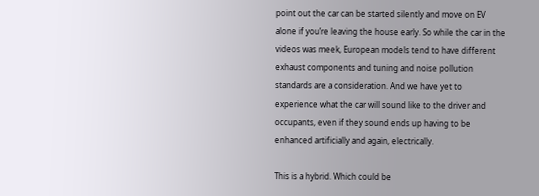point out the car can be started silently and move on EV alone if you’re leaving the house early. So while the car in the videos was meek, European models tend to have different exhaust components and tuning and noise pollution standards are a consideration. And we have yet to experience what the car will sound like to the driver and occupants, even if they sound ends up having to be enhanced artificially and again, electrically.

This is a hybrid. Which could be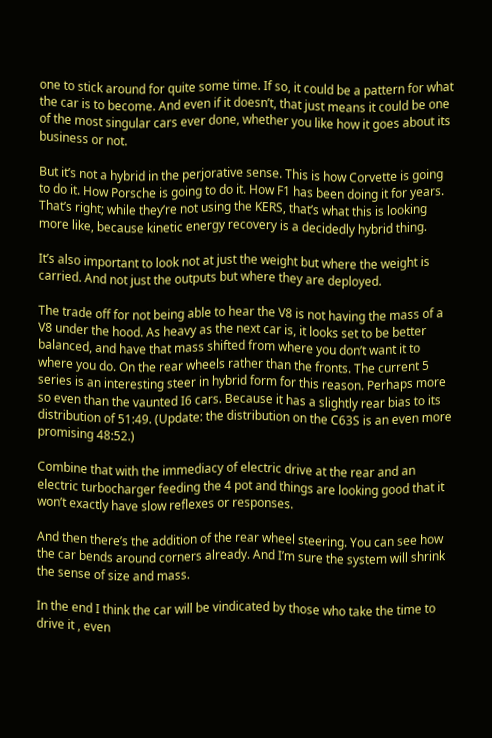one to stick around for quite some time. If so, it could be a pattern for what the car is to become. And even if it doesn’t, that just means it could be one of the most singular cars ever done, whether you like how it goes about its business or not.

But it’s not a hybrid in the perjorative sense. This is how Corvette is going to do it. How Porsche is going to do it. How F1 has been doing it for years. That’s right; while they’re not using the KERS, that’s what this is looking more like, because kinetic energy recovery is a decidedly hybrid thing.

It’s also important to look not at just the weight but where the weight is carried. And not just the outputs but where they are deployed.

The trade off for not being able to hear the V8 is not having the mass of a V8 under the hood. As heavy as the next car is, it looks set to be better balanced, and have that mass shifted from where you don’t want it to where you do. On the rear wheels rather than the fronts. The current 5 series is an interesting steer in hybrid form for this reason. Perhaps more so even than the vaunted I6 cars. Because it has a slightly rear bias to its distribution of 51:49. (Update: the distribution on the C63S is an even more promising 48:52.)

Combine that with the immediacy of electric drive at the rear and an electric turbocharger feeding the 4 pot and things are looking good that it won’t exactly have slow reflexes or responses.

And then there’s the addition of the rear wheel steering. You can see how the car bends around corners already. And I’m sure the system will shrink the sense of size and mass.

In the end I think the car will be vindicated by those who take the time to drive it , even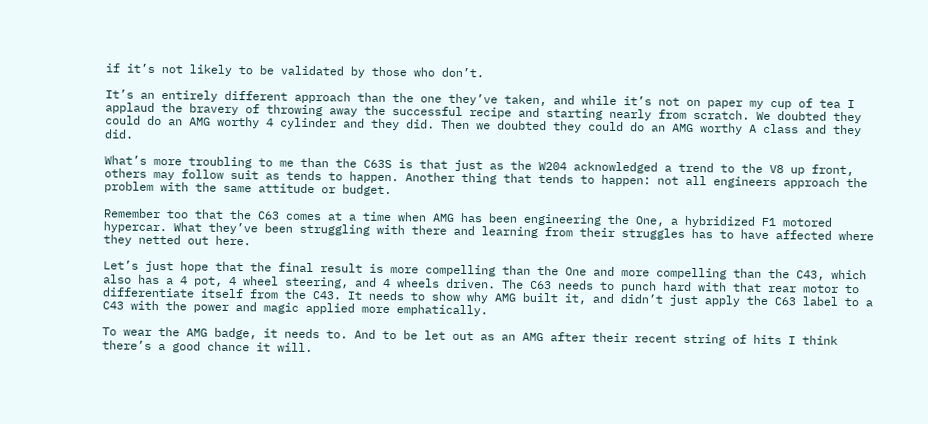if it’s not likely to be validated by those who don’t.

It’s an entirely different approach than the one they’ve taken, and while it’s not on paper my cup of tea I applaud the bravery of throwing away the successful recipe and starting nearly from scratch. We doubted they could do an AMG worthy 4 cylinder and they did. Then we doubted they could do an AMG worthy A class and they did.

What’s more troubling to me than the C63S is that just as the W204 acknowledged a trend to the V8 up front, others may follow suit as tends to happen. Another thing that tends to happen: not all engineers approach the problem with the same attitude or budget.

Remember too that the C63 comes at a time when AMG has been engineering the One, a hybridized F1 motored hypercar. What they’ve been struggling with there and learning from their struggles has to have affected where they netted out here.

Let’s just hope that the final result is more compelling than the One and more compelling than the C43, which also has a 4 pot, 4 wheel steering, and 4 wheels driven. The C63 needs to punch hard with that rear motor to differentiate itself from the C43. It needs to show why AMG built it, and didn’t just apply the C63 label to a C43 with the power and magic applied more emphatically.

To wear the AMG badge, it needs to. And to be let out as an AMG after their recent string of hits I think there’s a good chance it will.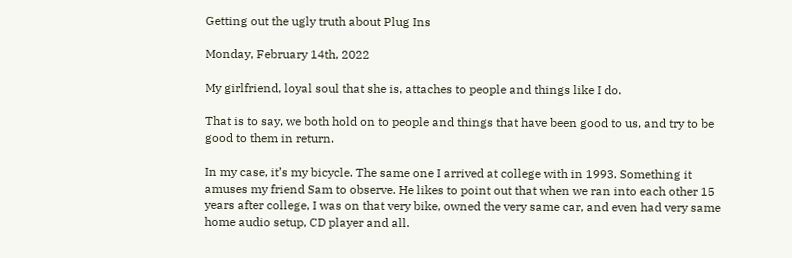Getting out the ugly truth about Plug Ins

Monday, February 14th, 2022

My girlfriend, loyal soul that she is, attaches to people and things like I do.

That is to say, we both hold on to people and things that have been good to us, and try to be good to them in return.

In my case, it’s my bicycle. The same one I arrived at college with in 1993. Something it amuses my friend Sam to observe. He likes to point out that when we ran into each other 15 years after college, I was on that very bike, owned the very same car, and even had very same home audio setup, CD player and all.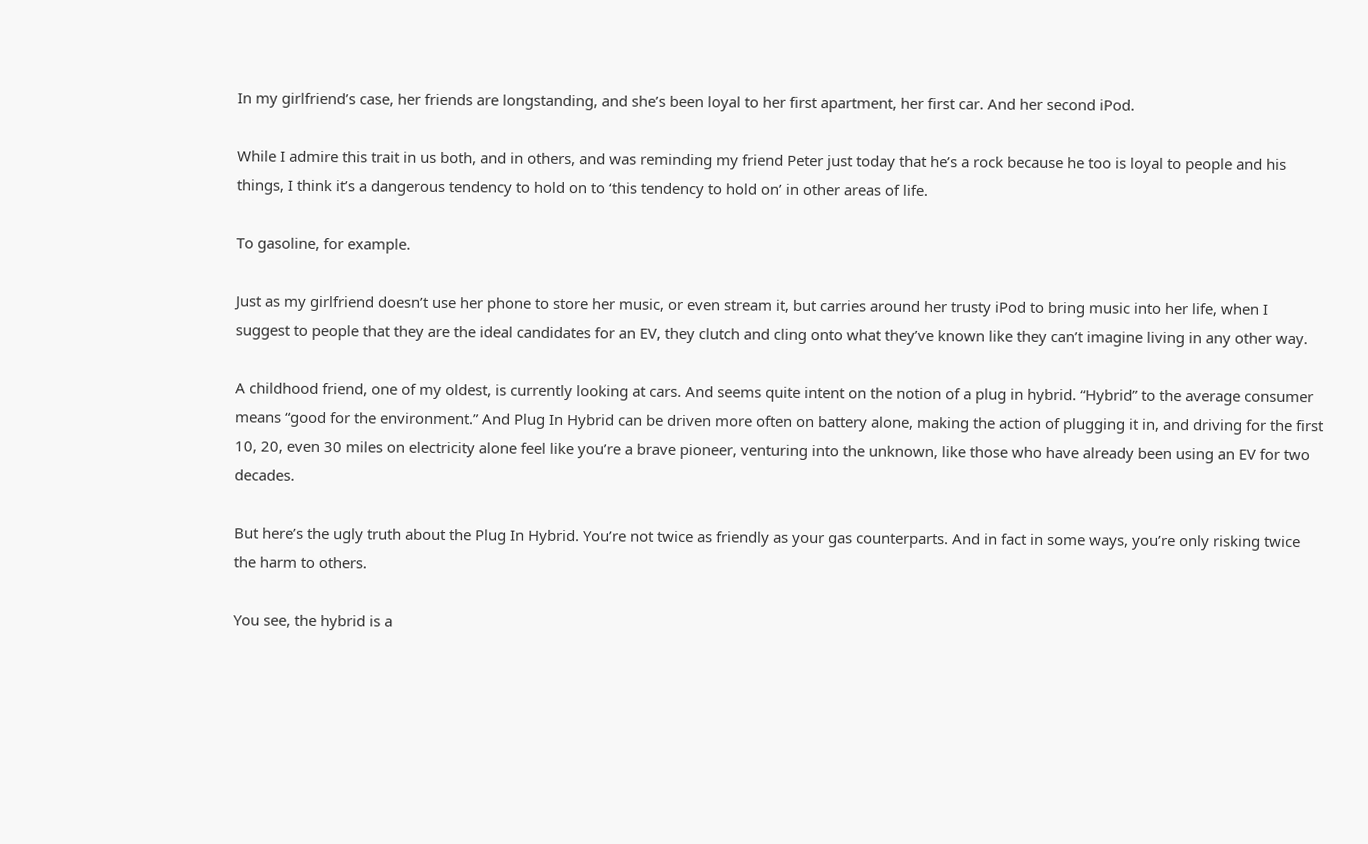In my girlfriend’s case, her friends are longstanding, and she’s been loyal to her first apartment, her first car. And her second iPod.

While I admire this trait in us both, and in others, and was reminding my friend Peter just today that he’s a rock because he too is loyal to people and his things, I think it’s a dangerous tendency to hold on to ‘this tendency to hold on’ in other areas of life.

To gasoline, for example.

Just as my girlfriend doesn’t use her phone to store her music, or even stream it, but carries around her trusty iPod to bring music into her life, when I suggest to people that they are the ideal candidates for an EV, they clutch and cling onto what they’ve known like they can’t imagine living in any other way.

A childhood friend, one of my oldest, is currently looking at cars. And seems quite intent on the notion of a plug in hybrid. “Hybrid” to the average consumer means “good for the environment.” And Plug In Hybrid can be driven more often on battery alone, making the action of plugging it in, and driving for the first 10, 20, even 30 miles on electricity alone feel like you’re a brave pioneer, venturing into the unknown, like those who have already been using an EV for two decades.

But here’s the ugly truth about the Plug In Hybrid. You’re not twice as friendly as your gas counterparts. And in fact in some ways, you’re only risking twice the harm to others.

You see, the hybrid is a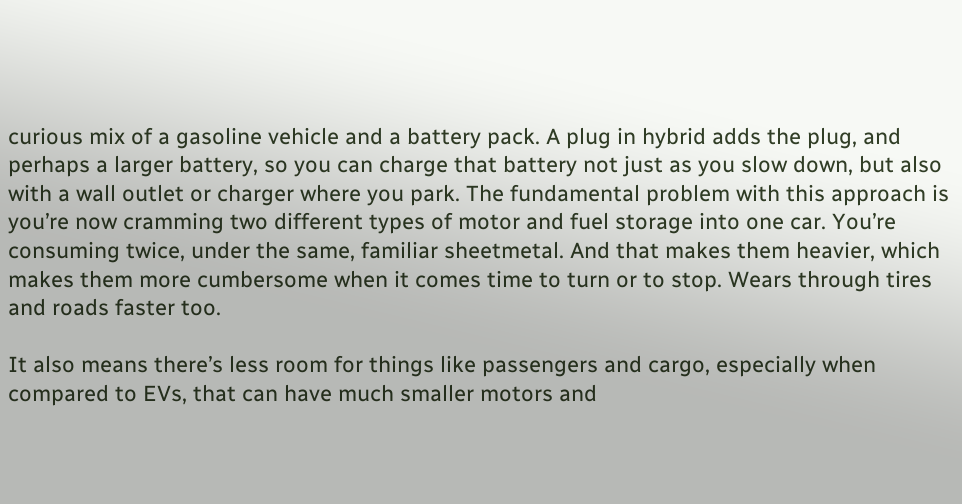curious mix of a gasoline vehicle and a battery pack. A plug in hybrid adds the plug, and perhaps a larger battery, so you can charge that battery not just as you slow down, but also with a wall outlet or charger where you park. The fundamental problem with this approach is you’re now cramming two different types of motor and fuel storage into one car. You’re consuming twice, under the same, familiar sheetmetal. And that makes them heavier, which makes them more cumbersome when it comes time to turn or to stop. Wears through tires and roads faster too.

It also means there’s less room for things like passengers and cargo, especially when compared to EVs, that can have much smaller motors and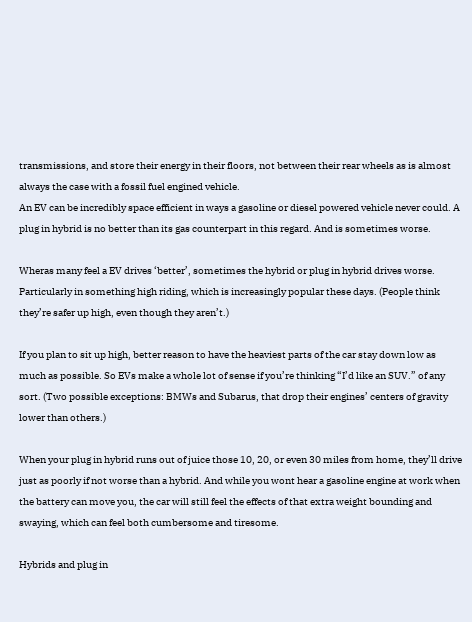transmissions, and store their energy in their floors, not between their rear wheels as is almost always the case with a fossil fuel engined vehicle.
An EV can be incredibly space efficient in ways a gasoline or diesel powered vehicle never could. A plug in hybrid is no better than its gas counterpart in this regard. And is sometimes worse.

Wheras many feel a EV drives ‘better’, sometimes the hybrid or plug in hybrid drives worse. Particularly in something high riding, which is increasingly popular these days. (People think they’re safer up high, even though they aren’t.)

If you plan to sit up high, better reason to have the heaviest parts of the car stay down low as much as possible. So EVs make a whole lot of sense if you’re thinking “I’d like an SUV.” of any sort. (Two possible exceptions: BMWs and Subarus, that drop their engines’ centers of gravity lower than others.)

When your plug in hybrid runs out of juice those 10, 20, or even 30 miles from home, they’ll drive just as poorly if not worse than a hybrid. And while you wont hear a gasoline engine at work when the battery can move you, the car will still feel the effects of that extra weight bounding and swaying, which can feel both cumbersome and tiresome.

Hybrids and plug in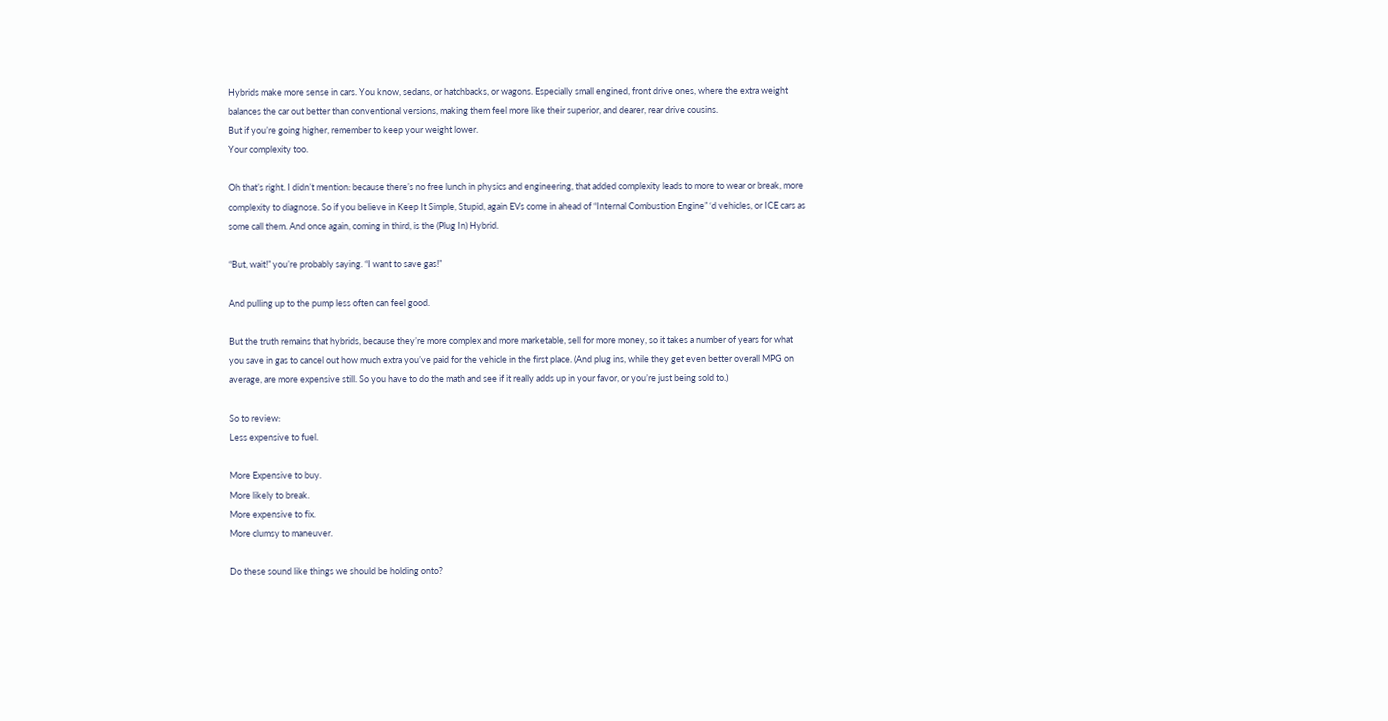Hybrids make more sense in cars. You know, sedans, or hatchbacks, or wagons. Especially small engined, front drive ones, where the extra weight balances the car out better than conventional versions, making them feel more like their superior, and dearer, rear drive cousins.
But if you’re going higher, remember to keep your weight lower.
Your complexity too.

Oh that’s right. I didn’t mention: because there’s no free lunch in physics and engineering, that added complexity leads to more to wear or break, more complexity to diagnose. So if you believe in Keep It Simple, Stupid, again EVs come in ahead of “Internal Combustion Engine” ‘d vehicles, or ICE cars as some call them. And once again, coming in third, is the (Plug In) Hybrid.

“But, wait!” you’re probably saying. “I want to save gas!”

And pulling up to the pump less often can feel good.

But the truth remains that hybrids, because they’re more complex and more marketable, sell for more money, so it takes a number of years for what you save in gas to cancel out how much extra you’ve paid for the vehicle in the first place. (And plug ins, while they get even better overall MPG on average, are more expensive still. So you have to do the math and see if it really adds up in your favor, or you’re just being sold to.)

So to review:
Less expensive to fuel.

More Expensive to buy.
More likely to break.
More expensive to fix.
More clumsy to maneuver.

Do these sound like things we should be holding onto?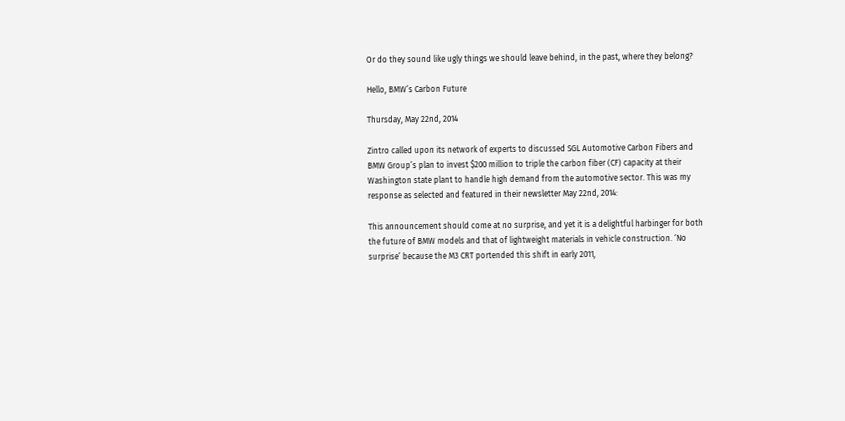Or do they sound like ugly things we should leave behind, in the past, where they belong?

Hello, BMW’s Carbon Future

Thursday, May 22nd, 2014

Zintro called upon its network of experts to discussed SGL Automotive Carbon Fibers and BMW Group’s plan to invest $200 million to triple the carbon fiber (CF) capacity at their Washington state plant to handle high demand from the automotive sector. This was my response as selected and featured in their newsletter May 22nd, 2014:

This announcement should come at no surprise, and yet it is a delightful harbinger for both the future of BMW models and that of lightweight materials in vehicle construction. ‘No surprise’ because the M3 CRT portended this shift in early 2011,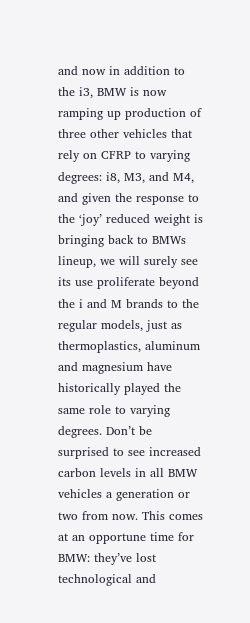and now in addition to the i3, BMW is now ramping up production of three other vehicles that rely on CFRP to varying degrees: i8, M3, and M4, and given the response to the ‘joy’ reduced weight is bringing back to BMWs lineup, we will surely see its use proliferate beyond the i and M brands to the regular models, just as thermoplastics, aluminum and magnesium have historically played the same role to varying degrees. Don’t be surprised to see increased carbon levels in all BMW vehicles a generation or two from now. This comes at an opportune time for BMW: they’ve lost technological and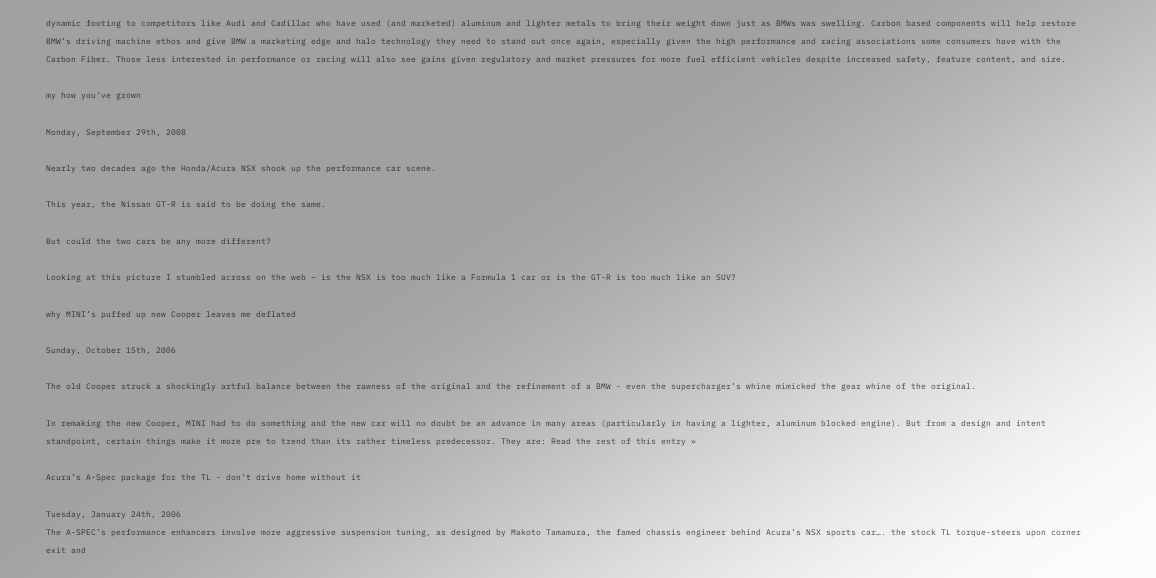dynamic footing to competitors like Audi and Cadillac who have used (and marketed) aluminum and lighter metals to bring their weight down just as BMWs was swelling. Carbon based components will help restore BMW’s driving machine ethos and give BMW a marketing edge and halo technology they need to stand out once again, especially given the high performance and racing associations some consumers have with the Carbon Fiber. Those less interested in performance or racing will also see gains given regulatory and market pressures for more fuel efficient vehicles despite increased safety, feature content, and size.

my how you’ve grown

Monday, September 29th, 2008

Nearly two decades ago the Honda/Acura NSX shook up the performance car scene.

This year, the Nissan GT-R is said to be doing the same.

But could the two cars be any more different?

Looking at this picture I stumbled across on the web – is the NSX is too much like a Formula 1 car or is the GT-R is too much like an SUV?

why MINI’s puffed up new Cooper leaves me deflated

Sunday, October 15th, 2006

The old Cooper struck a shockingly artful balance between the rawness of the original and the refinement of a BMW - even the supercharger’s whine mimicked the gear whine of the original.

In remaking the new Cooper, MINI had to do something and the new car will no doubt be an advance in many areas (particularly in having a lighter, aluminum blocked engine). But from a design and intent standpoint, certain things make it more pre to trend than its rather timeless predecessor. They are: Read the rest of this entry »

Acura’s A-Spec package for the TL - don’t drive home without it

Tuesday, January 24th, 2006
The A-SPEC’s performance enhancers involve more aggressive suspension tuning, as designed by Makoto Tamamura, the famed chassis engineer behind Acura’s NSX sports car…. the stock TL torque-steers upon corner exit and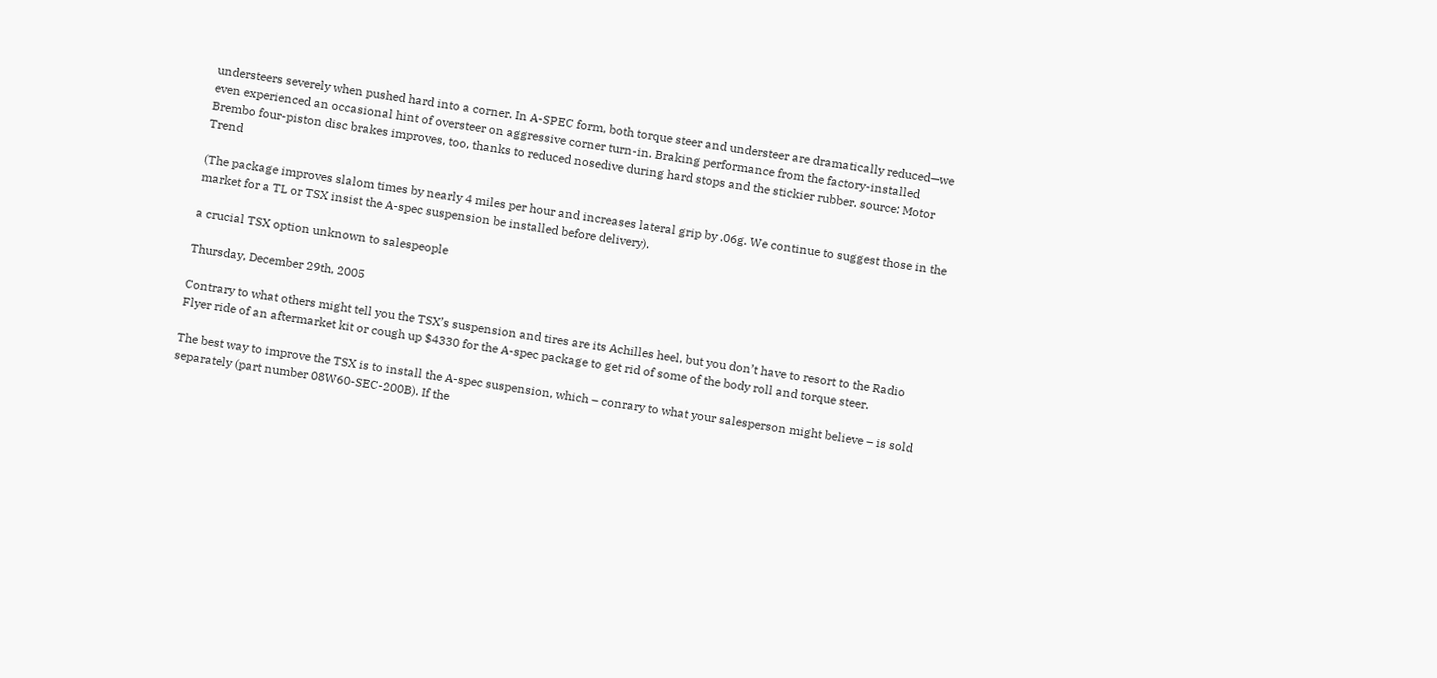understeers severely when pushed hard into a corner. In A-SPEC form, both torque steer and understeer are dramatically reduced—we even experienced an occasional hint of oversteer on aggressive corner turn-in. Braking performance from the factory-installed Brembo four-piston disc brakes improves, too, thanks to reduced nosedive during hard stops and the stickier rubber. source: Motor Trend

(The package improves slalom times by nearly 4 miles per hour and increases lateral grip by .06g. We continue to suggest those in the market for a TL or TSX insist the A-spec suspension be installed before delivery).

a crucial TSX option unknown to salespeople

Thursday, December 29th, 2005

Contrary to what others might tell you the TSX’s suspension and tires are its Achilles heel, but you don’t have to resort to the Radio Flyer ride of an aftermarket kit or cough up $4330 for the A-spec package to get rid of some of the body roll and torque steer.

The best way to improve the TSX is to install the A-spec suspension, which – conrary to what your salesperson might believe – is sold separately (part number 08W60-SEC-200B). If the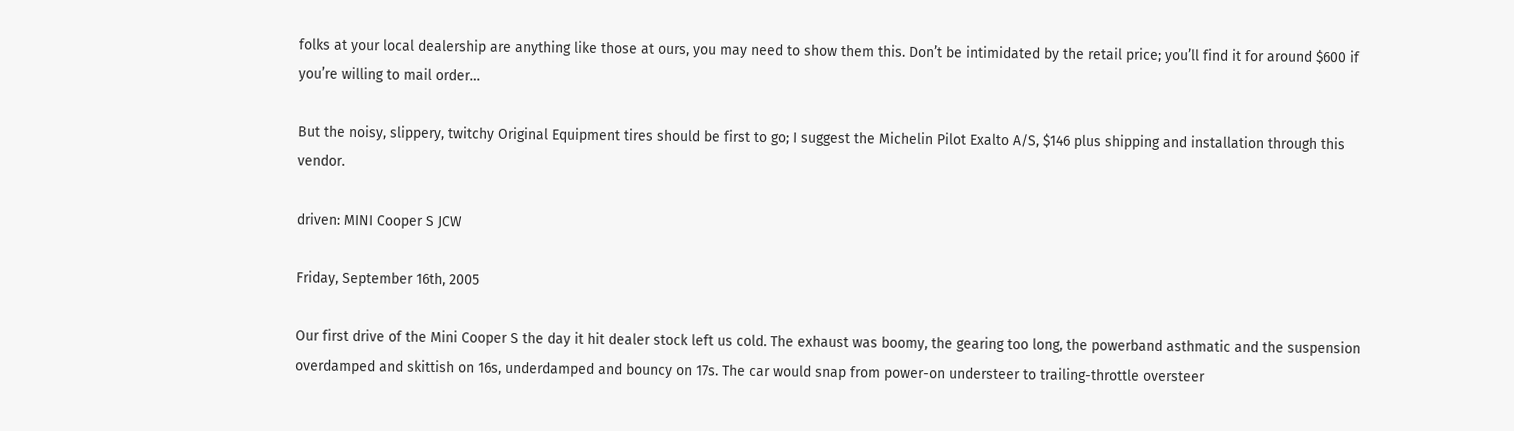folks at your local dealership are anything like those at ours, you may need to show them this. Don’t be intimidated by the retail price; you’ll find it for around $600 if you’re willing to mail order…

But the noisy, slippery, twitchy Original Equipment tires should be first to go; I suggest the Michelin Pilot Exalto A/S, $146 plus shipping and installation through this vendor.

driven: MINI Cooper S JCW

Friday, September 16th, 2005

Our first drive of the Mini Cooper S the day it hit dealer stock left us cold. The exhaust was boomy, the gearing too long, the powerband asthmatic and the suspension overdamped and skittish on 16s, underdamped and bouncy on 17s. The car would snap from power-on understeer to trailing-throttle oversteer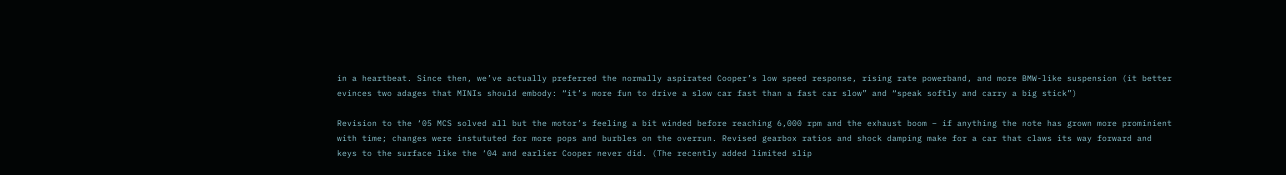in a heartbeat. Since then, we’ve actually preferred the normally aspirated Cooper’s low speed response, rising rate powerband, and more BMW-like suspension (it better evinces two adages that MINIs should embody: “it’s more fun to drive a slow car fast than a fast car slow” and “speak softly and carry a big stick”)

Revision to the ‘05 MCS solved all but the motor’s feeling a bit winded before reaching 6,000 rpm and the exhaust boom – if anything the note has grown more prominient with time; changes were instututed for more pops and burbles on the overrun. Revised gearbox ratios and shock damping make for a car that claws its way forward and keys to the surface like the ‘04 and earlier Cooper never did. (The recently added limited slip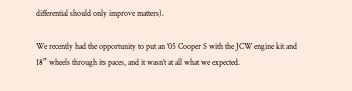differential should only improve matters).

We recently had the opportunity to put an ‘05 Cooper S with the JCW engine kit and 18” wheels through its paces, and it wasn’t at all what we expected.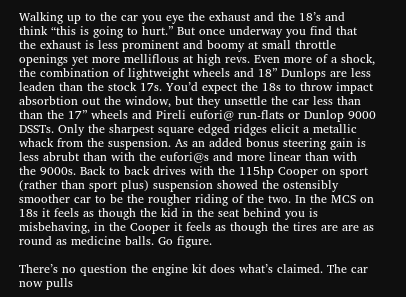Walking up to the car you eye the exhaust and the 18’s and think “this is going to hurt.” But once underway you find that the exhaust is less prominent and boomy at small throttle openings yet more melliflous at high revs. Even more of a shock, the combination of lightweight wheels and 18” Dunlops are less leaden than the stock 17s. You’d expect the 18s to throw impact absorbtion out the window, but they unsettle the car less than than the 17” wheels and Pireli eufori@ run-flats or Dunlop 9000 DSSTs. Only the sharpest square edged ridges elicit a metallic whack from the suspension. As an added bonus steering gain is less abrubt than with the eufori@s and more linear than with the 9000s. Back to back drives with the 115hp Cooper on sport (rather than sport plus) suspension showed the ostensibly smoother car to be the rougher riding of the two. In the MCS on 18s it feels as though the kid in the seat behind you is misbehaving, in the Cooper it feels as though the tires are are as round as medicine balls. Go figure.

There’s no question the engine kit does what’s claimed. The car now pulls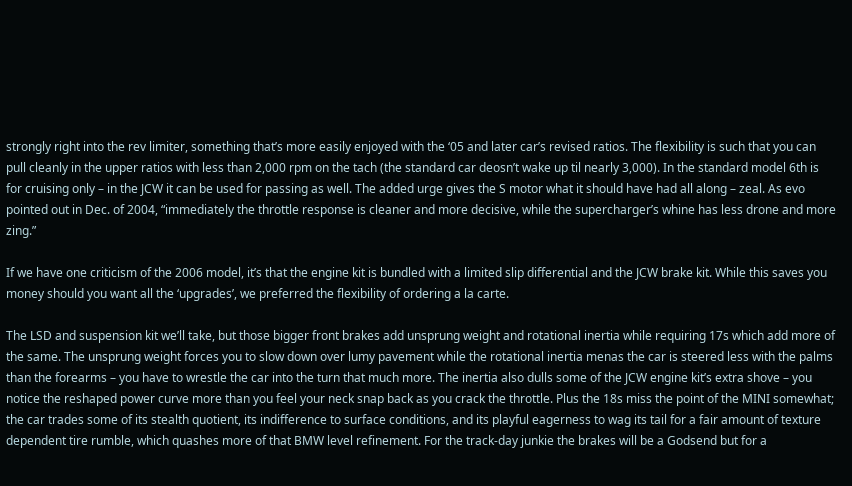strongly right into the rev limiter, something that’s more easily enjoyed with the ‘05 and later car’s revised ratios. The flexibility is such that you can pull cleanly in the upper ratios with less than 2,000 rpm on the tach (the standard car deosn’t wake up til nearly 3,000). In the standard model 6th is for cruising only – in the JCW it can be used for passing as well. The added urge gives the S motor what it should have had all along – zeal. As evo pointed out in Dec. of 2004, “immediately the throttle response is cleaner and more decisive, while the supercharger’s whine has less drone and more zing.”

If we have one criticism of the 2006 model, it’s that the engine kit is bundled with a limited slip differential and the JCW brake kit. While this saves you money should you want all the ‘upgrades’, we preferred the flexibility of ordering a la carte.

The LSD and suspension kit we’ll take, but those bigger front brakes add unsprung weight and rotational inertia while requiring 17s which add more of the same. The unsprung weight forces you to slow down over lumy pavement while the rotational inertia menas the car is steered less with the palms than the forearms – you have to wrestle the car into the turn that much more. The inertia also dulls some of the JCW engine kit’s extra shove – you notice the reshaped power curve more than you feel your neck snap back as you crack the throttle. Plus the 18s miss the point of the MINI somewhat; the car trades some of its stealth quotient, its indifference to surface conditions, and its playful eagerness to wag its tail for a fair amount of texture dependent tire rumble, which quashes more of that BMW level refinement. For the track-day junkie the brakes will be a Godsend but for a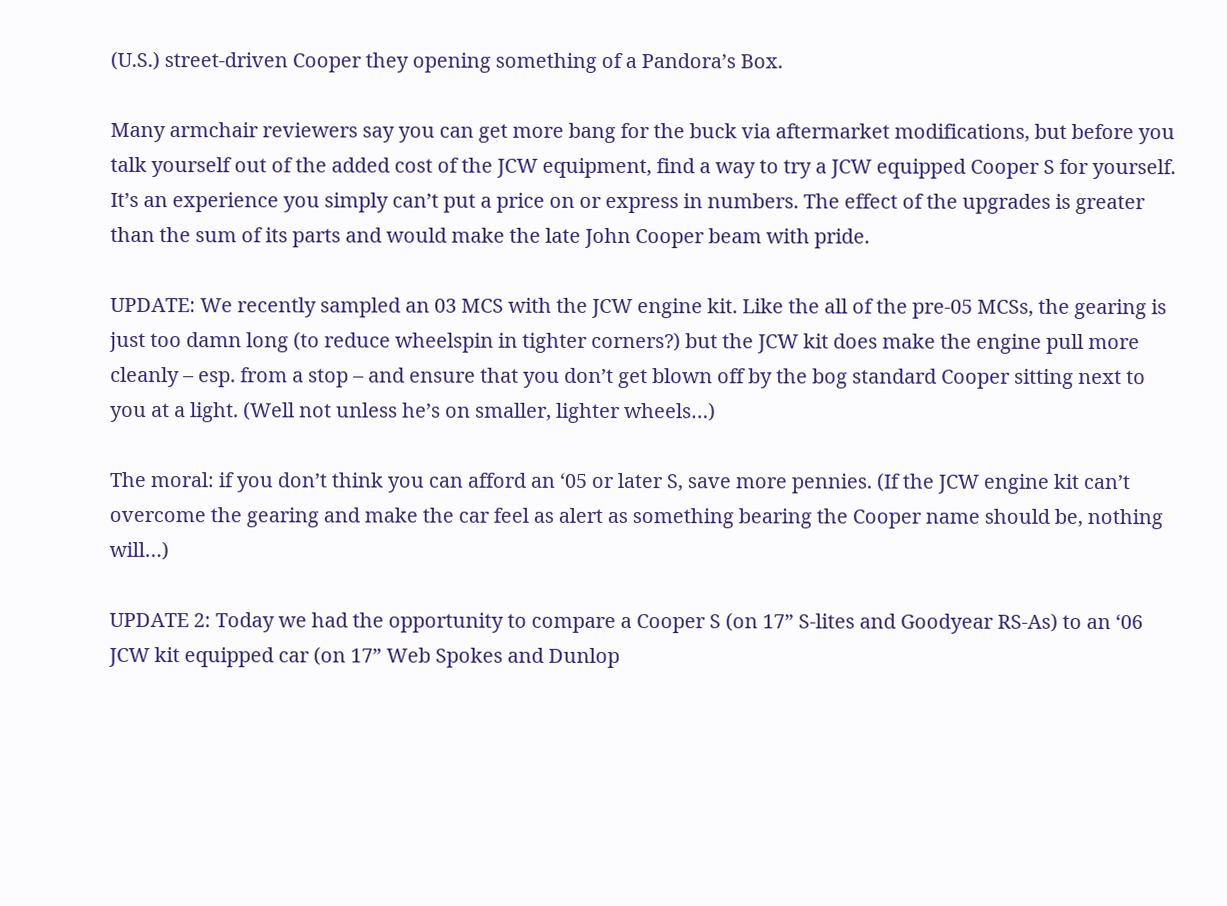(U.S.) street-driven Cooper they opening something of a Pandora’s Box.

Many armchair reviewers say you can get more bang for the buck via aftermarket modifications, but before you talk yourself out of the added cost of the JCW equipment, find a way to try a JCW equipped Cooper S for yourself. It’s an experience you simply can’t put a price on or express in numbers. The effect of the upgrades is greater than the sum of its parts and would make the late John Cooper beam with pride.

UPDATE: We recently sampled an 03 MCS with the JCW engine kit. Like the all of the pre-05 MCSs, the gearing is just too damn long (to reduce wheelspin in tighter corners?) but the JCW kit does make the engine pull more cleanly – esp. from a stop – and ensure that you don’t get blown off by the bog standard Cooper sitting next to you at a light. (Well not unless he’s on smaller, lighter wheels…)

The moral: if you don’t think you can afford an ‘05 or later S, save more pennies. (If the JCW engine kit can’t overcome the gearing and make the car feel as alert as something bearing the Cooper name should be, nothing will…)

UPDATE 2: Today we had the opportunity to compare a Cooper S (on 17” S-lites and Goodyear RS-As) to an ‘06 JCW kit equipped car (on 17” Web Spokes and Dunlop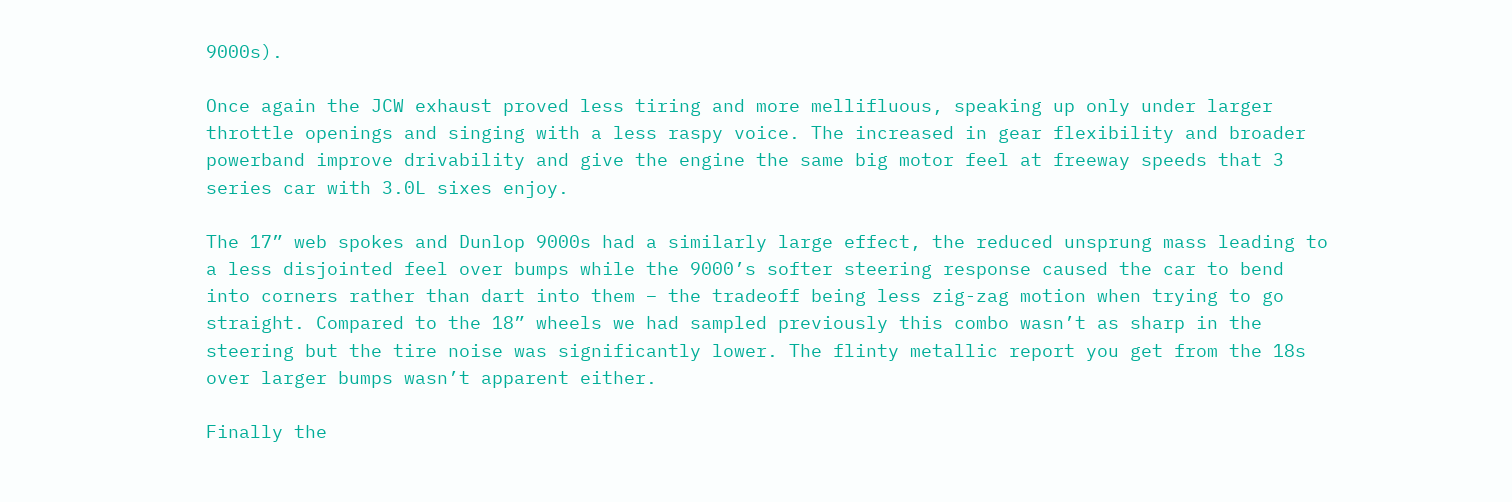9000s).

Once again the JCW exhaust proved less tiring and more mellifluous, speaking up only under larger throttle openings and singing with a less raspy voice. The increased in gear flexibility and broader powerband improve drivability and give the engine the same big motor feel at freeway speeds that 3 series car with 3.0L sixes enjoy.

The 17” web spokes and Dunlop 9000s had a similarly large effect, the reduced unsprung mass leading to a less disjointed feel over bumps while the 9000’s softer steering response caused the car to bend into corners rather than dart into them – the tradeoff being less zig-zag motion when trying to go straight. Compared to the 18” wheels we had sampled previously this combo wasn’t as sharp in the steering but the tire noise was significantly lower. The flinty metallic report you get from the 18s over larger bumps wasn’t apparent either.

Finally the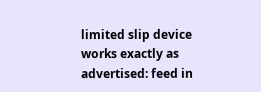limited slip device works exactly as advertised: feed in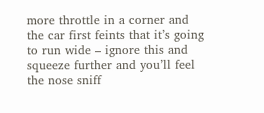more throttle in a corner and the car first feints that it’s going to run wide – ignore this and squeeze further and you’ll feel the nose sniff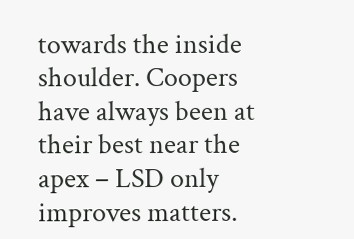towards the inside shoulder. Coopers have always been at their best near the apex – LSD only improves matters.